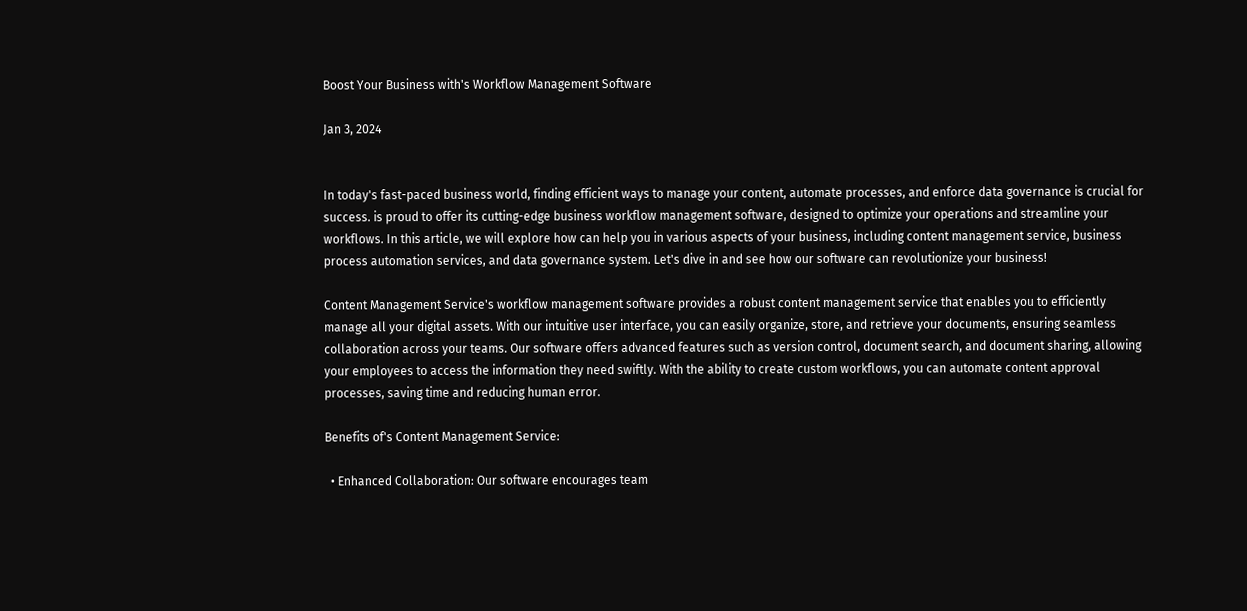Boost Your Business with's Workflow Management Software

Jan 3, 2024


In today's fast-paced business world, finding efficient ways to manage your content, automate processes, and enforce data governance is crucial for success. is proud to offer its cutting-edge business workflow management software, designed to optimize your operations and streamline your workflows. In this article, we will explore how can help you in various aspects of your business, including content management service, business process automation services, and data governance system. Let's dive in and see how our software can revolutionize your business!

Content Management Service's workflow management software provides a robust content management service that enables you to efficiently manage all your digital assets. With our intuitive user interface, you can easily organize, store, and retrieve your documents, ensuring seamless collaboration across your teams. Our software offers advanced features such as version control, document search, and document sharing, allowing your employees to access the information they need swiftly. With the ability to create custom workflows, you can automate content approval processes, saving time and reducing human error.

Benefits of's Content Management Service:

  • Enhanced Collaboration: Our software encourages team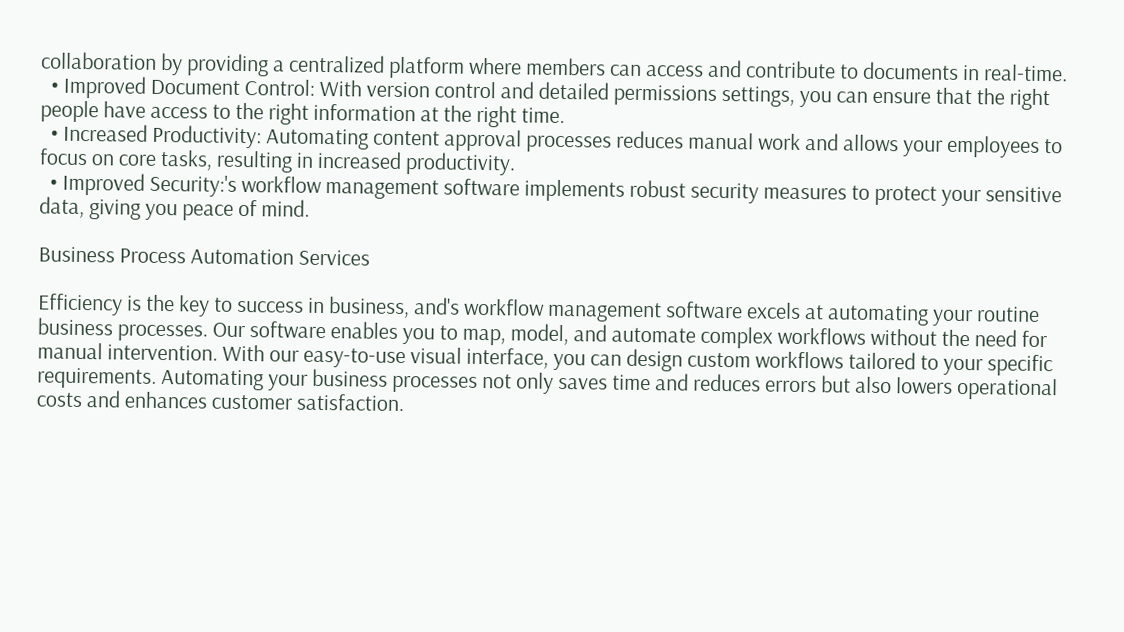collaboration by providing a centralized platform where members can access and contribute to documents in real-time.
  • Improved Document Control: With version control and detailed permissions settings, you can ensure that the right people have access to the right information at the right time.
  • Increased Productivity: Automating content approval processes reduces manual work and allows your employees to focus on core tasks, resulting in increased productivity.
  • Improved Security:'s workflow management software implements robust security measures to protect your sensitive data, giving you peace of mind.

Business Process Automation Services

Efficiency is the key to success in business, and's workflow management software excels at automating your routine business processes. Our software enables you to map, model, and automate complex workflows without the need for manual intervention. With our easy-to-use visual interface, you can design custom workflows tailored to your specific requirements. Automating your business processes not only saves time and reduces errors but also lowers operational costs and enhances customer satisfaction.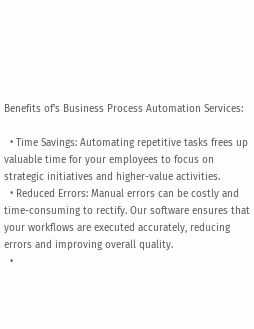Benefits of's Business Process Automation Services:

  • Time Savings: Automating repetitive tasks frees up valuable time for your employees to focus on strategic initiatives and higher-value activities.
  • Reduced Errors: Manual errors can be costly and time-consuming to rectify. Our software ensures that your workflows are executed accurately, reducing errors and improving overall quality.
  •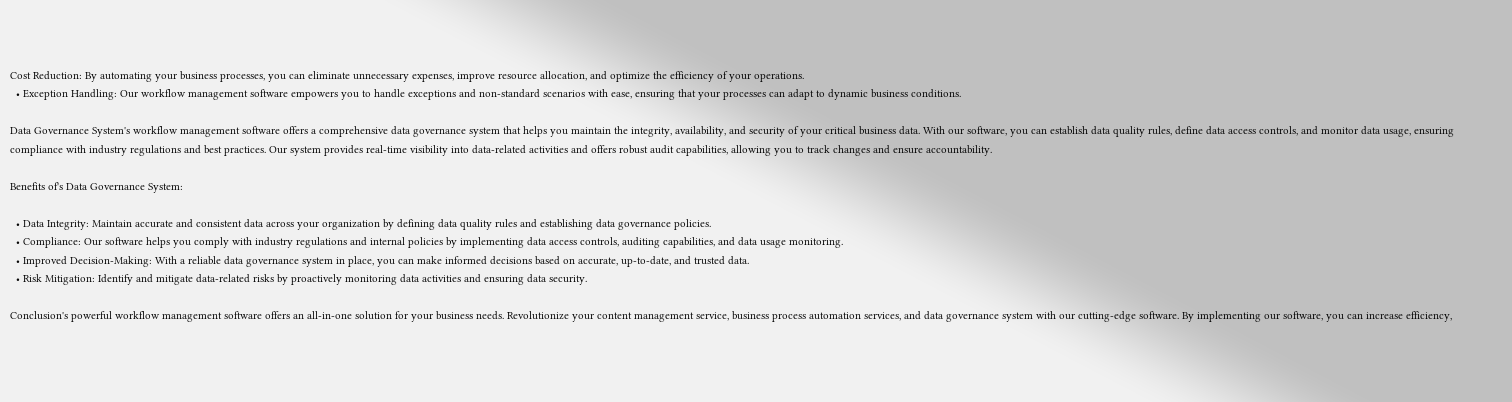Cost Reduction: By automating your business processes, you can eliminate unnecessary expenses, improve resource allocation, and optimize the efficiency of your operations.
  • Exception Handling: Our workflow management software empowers you to handle exceptions and non-standard scenarios with ease, ensuring that your processes can adapt to dynamic business conditions.

Data Governance System's workflow management software offers a comprehensive data governance system that helps you maintain the integrity, availability, and security of your critical business data. With our software, you can establish data quality rules, define data access controls, and monitor data usage, ensuring compliance with industry regulations and best practices. Our system provides real-time visibility into data-related activities and offers robust audit capabilities, allowing you to track changes and ensure accountability.

Benefits of's Data Governance System:

  • Data Integrity: Maintain accurate and consistent data across your organization by defining data quality rules and establishing data governance policies.
  • Compliance: Our software helps you comply with industry regulations and internal policies by implementing data access controls, auditing capabilities, and data usage monitoring.
  • Improved Decision-Making: With a reliable data governance system in place, you can make informed decisions based on accurate, up-to-date, and trusted data.
  • Risk Mitigation: Identify and mitigate data-related risks by proactively monitoring data activities and ensuring data security.

Conclusion's powerful workflow management software offers an all-in-one solution for your business needs. Revolutionize your content management service, business process automation services, and data governance system with our cutting-edge software. By implementing our software, you can increase efficiency,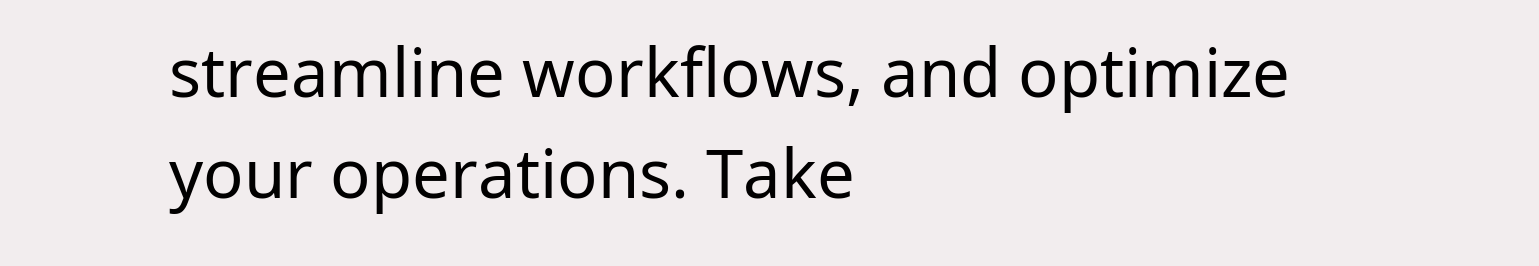streamline workflows, and optimize your operations. Take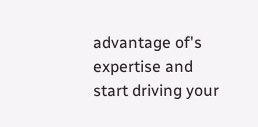advantage of's expertise and start driving your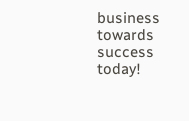business towards success today!